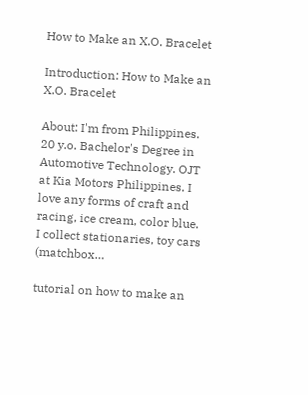How to Make an X.O. Bracelet

Introduction: How to Make an X.O. Bracelet

About: I'm from Philippines. 20 y.o. Bachelor's Degree in Automotive Technology. OJT at Kia Motors Philippines. I love any forms of craft and racing, ice cream, color blue. I collect stationaries, toy cars (matchbox…

tutorial on how to make an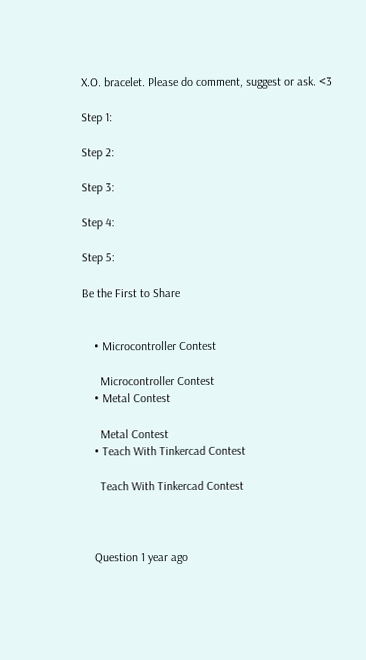X.O. bracelet. Please do comment, suggest or ask. <3

Step 1:

Step 2:

Step 3:

Step 4:

Step 5:

Be the First to Share


    • Microcontroller Contest

      Microcontroller Contest
    • Metal Contest

      Metal Contest
    • Teach With Tinkercad Contest

      Teach With Tinkercad Contest



    Question 1 year ago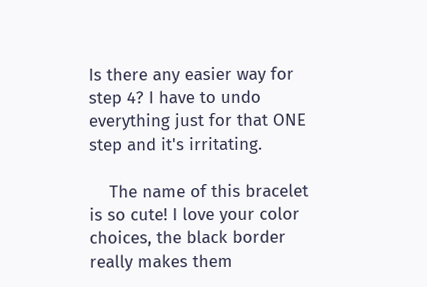Is there any easier way for step 4? I have to undo everything just for that ONE step and it's irritating.

    The name of this bracelet is so cute! I love your color choices, the black border really makes them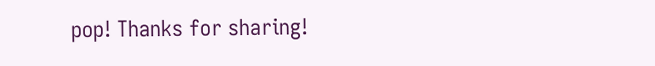pop! Thanks for sharing!